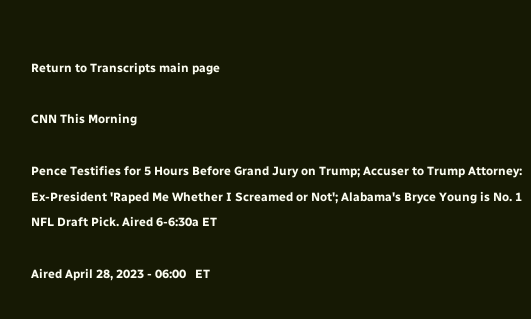Return to Transcripts main page

CNN This Morning

Pence Testifies for 5 Hours Before Grand Jury on Trump; Accuser to Trump Attorney: Ex-President 'Raped Me Whether I Screamed or Not'; Alabama's Bryce Young is No. 1 NFL Draft Pick. Aired 6-6:30a ET

Aired April 28, 2023 - 06:00   ET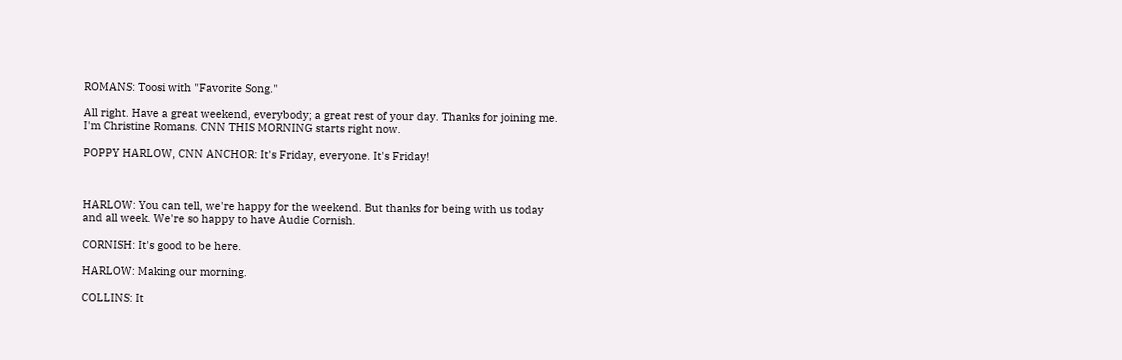ROMANS: Toosi with "Favorite Song."

All right. Have a great weekend, everybody; a great rest of your day. Thanks for joining me. I'm Christine Romans. CNN THIS MORNING starts right now.

POPPY HARLOW, CNN ANCHOR: It's Friday, everyone. It's Friday!



HARLOW: You can tell, we're happy for the weekend. But thanks for being with us today and all week. We're so happy to have Audie Cornish.

CORNISH: It's good to be here.

HARLOW: Making our morning.

COLLINS: It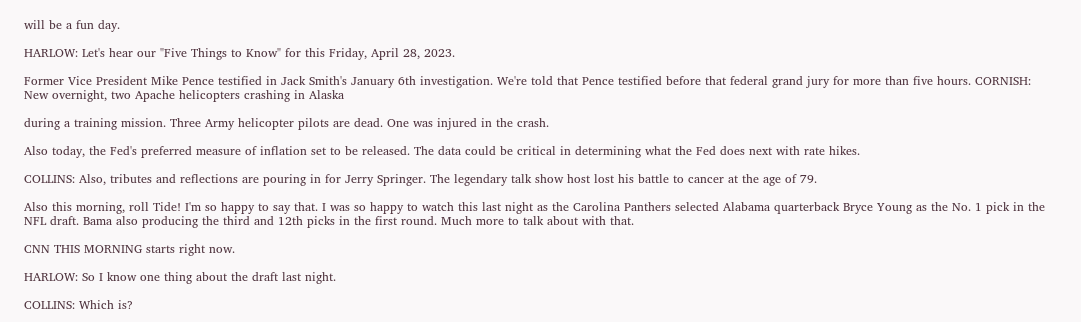will be a fun day.

HARLOW: Let's hear our "Five Things to Know" for this Friday, April 28, 2023.

Former Vice President Mike Pence testified in Jack Smith's January 6th investigation. We're told that Pence testified before that federal grand jury for more than five hours. CORNISH: New overnight, two Apache helicopters crashing in Alaska

during a training mission. Three Army helicopter pilots are dead. One was injured in the crash.

Also today, the Fed's preferred measure of inflation set to be released. The data could be critical in determining what the Fed does next with rate hikes.

COLLINS: Also, tributes and reflections are pouring in for Jerry Springer. The legendary talk show host lost his battle to cancer at the age of 79.

Also this morning, roll Tide! I'm so happy to say that. I was so happy to watch this last night as the Carolina Panthers selected Alabama quarterback Bryce Young as the No. 1 pick in the NFL draft. Bama also producing the third and 12th picks in the first round. Much more to talk about with that.

CNN THIS MORNING starts right now.

HARLOW: So I know one thing about the draft last night.

COLLINS: Which is?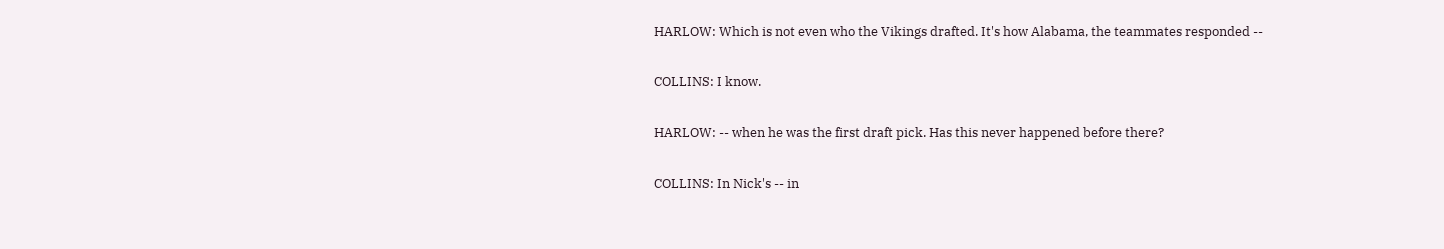HARLOW: Which is not even who the Vikings drafted. It's how Alabama, the teammates responded --

COLLINS: I know.

HARLOW: -- when he was the first draft pick. Has this never happened before there?

COLLINS: In Nick's -- in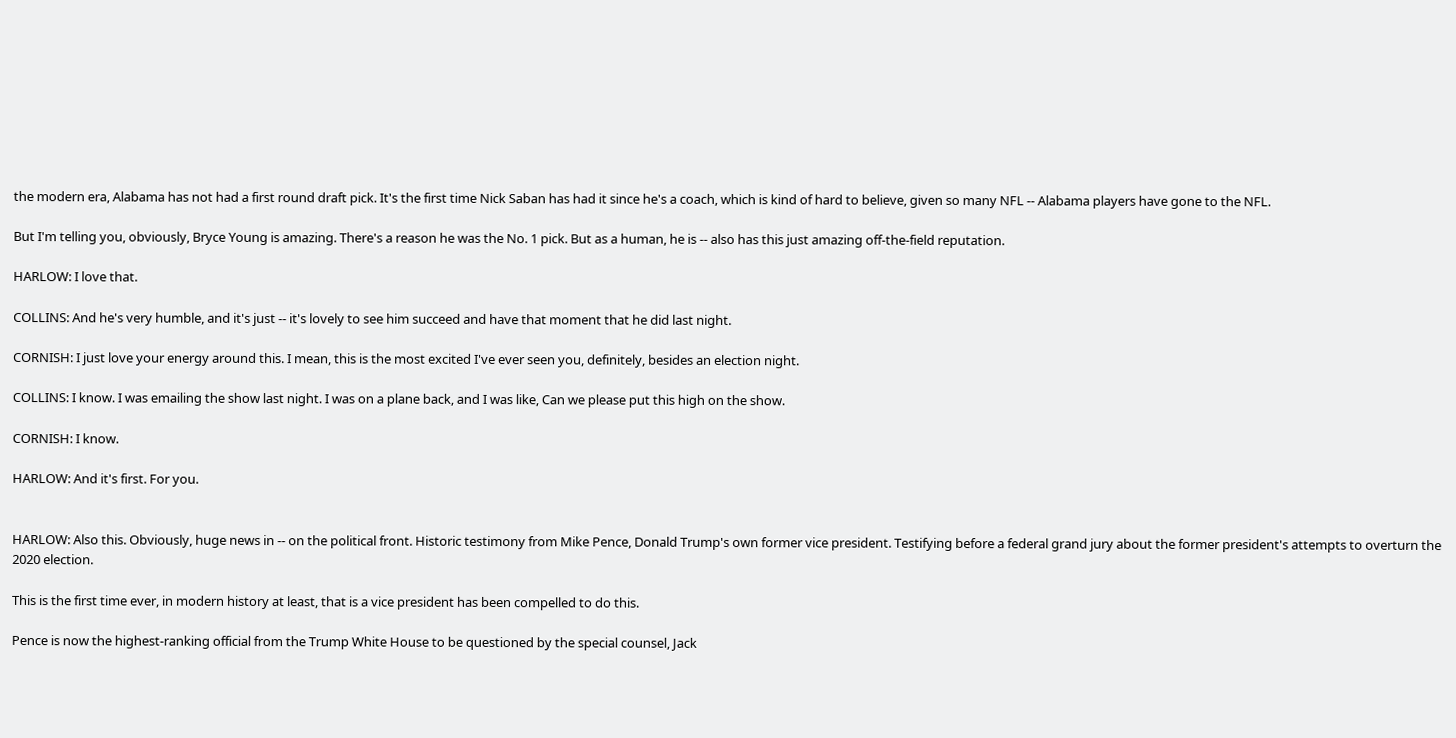the modern era, Alabama has not had a first round draft pick. It's the first time Nick Saban has had it since he's a coach, which is kind of hard to believe, given so many NFL -- Alabama players have gone to the NFL.

But I'm telling you, obviously, Bryce Young is amazing. There's a reason he was the No. 1 pick. But as a human, he is -- also has this just amazing off-the-field reputation.

HARLOW: I love that.

COLLINS: And he's very humble, and it's just -- it's lovely to see him succeed and have that moment that he did last night.

CORNISH: I just love your energy around this. I mean, this is the most excited I've ever seen you, definitely, besides an election night.

COLLINS: I know. I was emailing the show last night. I was on a plane back, and I was like, Can we please put this high on the show.

CORNISH: I know.

HARLOW: And it's first. For you.


HARLOW: Also this. Obviously, huge news in -- on the political front. Historic testimony from Mike Pence, Donald Trump's own former vice president. Testifying before a federal grand jury about the former president's attempts to overturn the 2020 election.

This is the first time ever, in modern history at least, that is a vice president has been compelled to do this.

Pence is now the highest-ranking official from the Trump White House to be questioned by the special counsel, Jack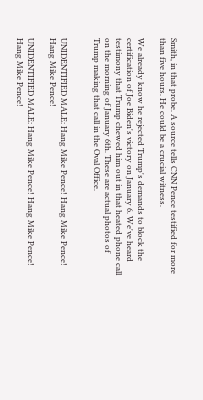Smith, in that probe. A source tells CNN Pence testified for more than five hours. He could be a crucial witness.

We already know he rejected Trump's demands to block the certification of Joe Biden's victory on January 6. We've heard testimony that Trump chewed him out in that heated phone call on the morning of January 6th. These are actual photos of Trump making that call in the Oval Office.


UNIDENTIFIED MALE: Hang Mike Pence! Hang Mike Pence! Hang Mike Pence!

UNIDENTIFIED MALE: Hang Mike Pence! Hang Mike Pence! Hang Mike Pence!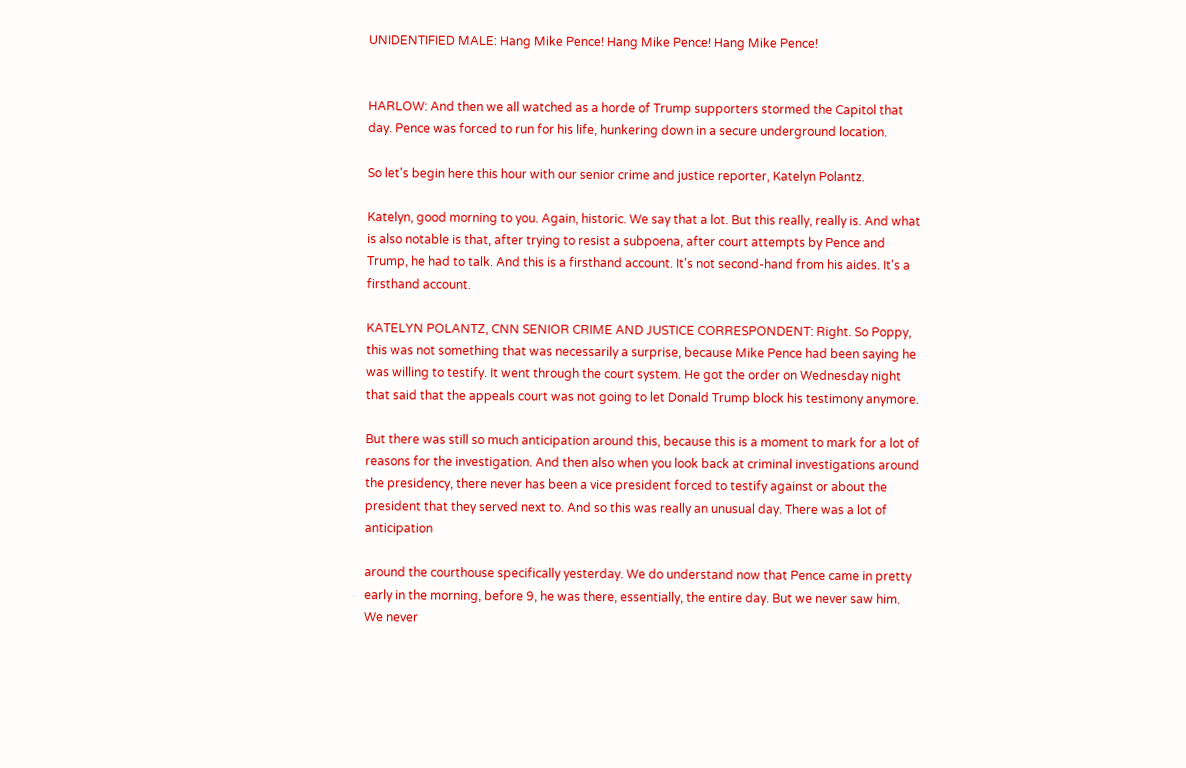UNIDENTIFIED MALE: Hang Mike Pence! Hang Mike Pence! Hang Mike Pence!


HARLOW: And then we all watched as a horde of Trump supporters stormed the Capitol that day. Pence was forced to run for his life, hunkering down in a secure underground location.

So let's begin here this hour with our senior crime and justice reporter, Katelyn Polantz.

Katelyn, good morning to you. Again, historic. We say that a lot. But this really, really is. And what is also notable is that, after trying to resist a subpoena, after court attempts by Pence and Trump, he had to talk. And this is a firsthand account. It's not second-hand from his aides. It's a firsthand account.

KATELYN POLANTZ, CNN SENIOR CRIME AND JUSTICE CORRESPONDENT: Right. So Poppy, this was not something that was necessarily a surprise, because Mike Pence had been saying he was willing to testify. It went through the court system. He got the order on Wednesday night that said that the appeals court was not going to let Donald Trump block his testimony anymore.

But there was still so much anticipation around this, because this is a moment to mark for a lot of reasons for the investigation. And then also when you look back at criminal investigations around the presidency, there never has been a vice president forced to testify against or about the president that they served next to. And so this was really an unusual day. There was a lot of anticipation

around the courthouse specifically yesterday. We do understand now that Pence came in pretty early in the morning, before 9, he was there, essentially, the entire day. But we never saw him. We never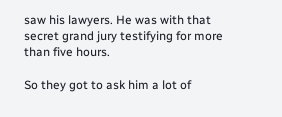saw his lawyers. He was with that secret grand jury testifying for more than five hours.

So they got to ask him a lot of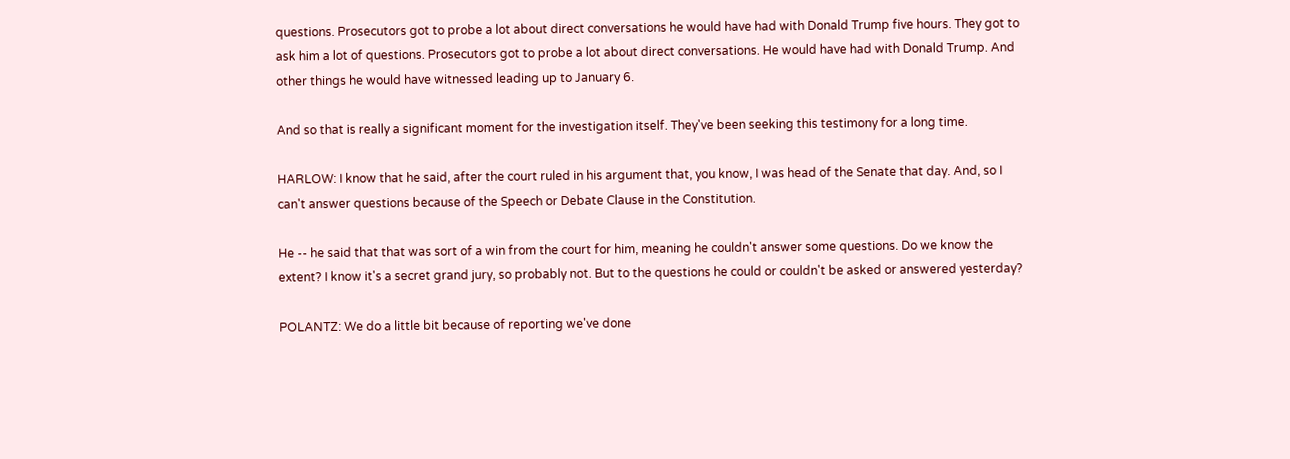questions. Prosecutors got to probe a lot about direct conversations he would have had with Donald Trump five hours. They got to ask him a lot of questions. Prosecutors got to probe a lot about direct conversations. He would have had with Donald Trump. And other things he would have witnessed leading up to January 6.

And so that is really a significant moment for the investigation itself. They've been seeking this testimony for a long time.

HARLOW: I know that he said, after the court ruled in his argument that, you know, I was head of the Senate that day. And, so I can't answer questions because of the Speech or Debate Clause in the Constitution.

He -- he said that that was sort of a win from the court for him, meaning he couldn't answer some questions. Do we know the extent? I know it's a secret grand jury, so probably not. But to the questions he could or couldn't be asked or answered yesterday?

POLANTZ: We do a little bit because of reporting we've done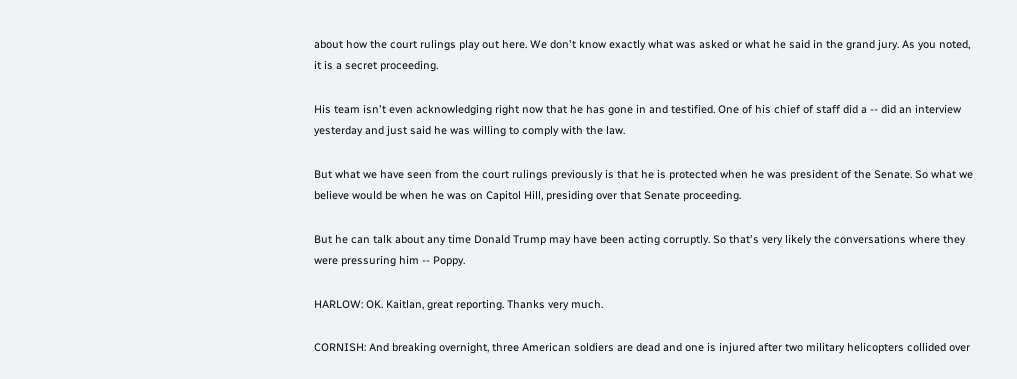about how the court rulings play out here. We don't know exactly what was asked or what he said in the grand jury. As you noted, it is a secret proceeding.

His team isn't even acknowledging right now that he has gone in and testified. One of his chief of staff did a -- did an interview yesterday and just said he was willing to comply with the law.

But what we have seen from the court rulings previously is that he is protected when he was president of the Senate. So what we believe would be when he was on Capitol Hill, presiding over that Senate proceeding.

But he can talk about any time Donald Trump may have been acting corruptly. So that's very likely the conversations where they were pressuring him -- Poppy.

HARLOW: OK. Kaitlan, great reporting. Thanks very much.

CORNISH: And breaking overnight, three American soldiers are dead and one is injured after two military helicopters collided over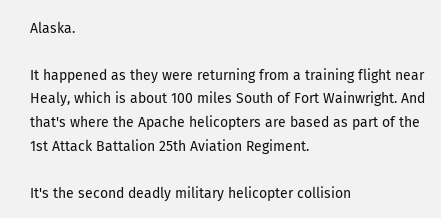Alaska.

It happened as they were returning from a training flight near Healy, which is about 100 miles South of Fort Wainwright. And that's where the Apache helicopters are based as part of the 1st Attack Battalion 25th Aviation Regiment.

It's the second deadly military helicopter collision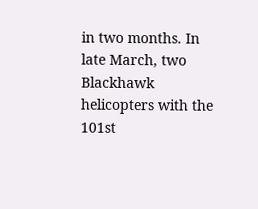in two months. In late March, two Blackhawk helicopters with the 101st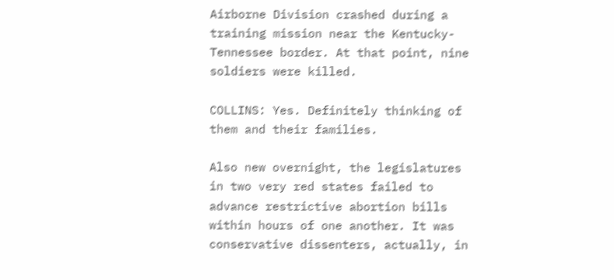Airborne Division crashed during a training mission near the Kentucky-Tennessee border. At that point, nine soldiers were killed.

COLLINS: Yes. Definitely thinking of them and their families.

Also new overnight, the legislatures in two very red states failed to advance restrictive abortion bills within hours of one another. It was conservative dissenters, actually, in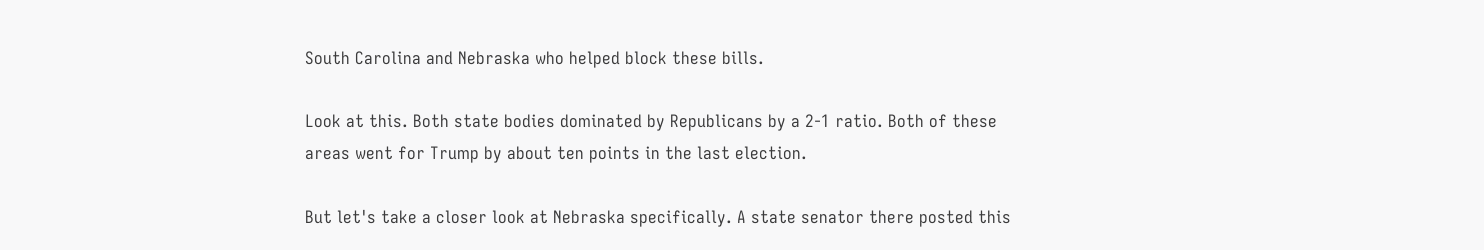South Carolina and Nebraska who helped block these bills.

Look at this. Both state bodies dominated by Republicans by a 2-1 ratio. Both of these areas went for Trump by about ten points in the last election.

But let's take a closer look at Nebraska specifically. A state senator there posted this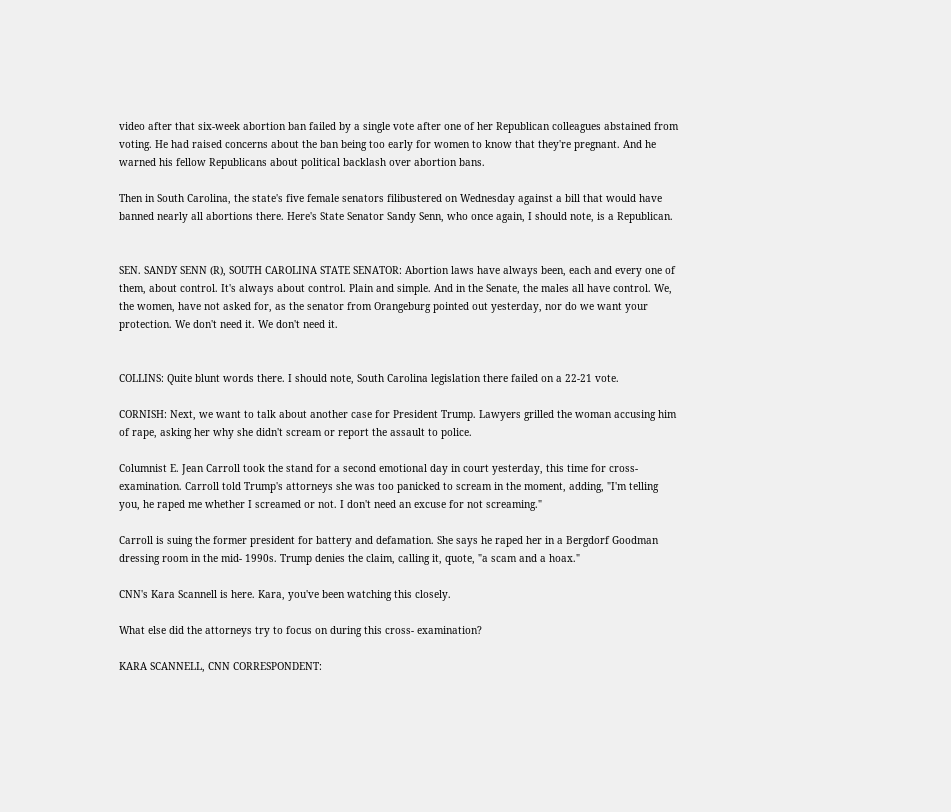video after that six-week abortion ban failed by a single vote after one of her Republican colleagues abstained from voting. He had raised concerns about the ban being too early for women to know that they're pregnant. And he warned his fellow Republicans about political backlash over abortion bans.

Then in South Carolina, the state's five female senators filibustered on Wednesday against a bill that would have banned nearly all abortions there. Here's State Senator Sandy Senn, who once again, I should note, is a Republican.


SEN. SANDY SENN (R), SOUTH CAROLINA STATE SENATOR: Abortion laws have always been, each and every one of them, about control. It's always about control. Plain and simple. And in the Senate, the males all have control. We, the women, have not asked for, as the senator from Orangeburg pointed out yesterday, nor do we want your protection. We don't need it. We don't need it.


COLLINS: Quite blunt words there. I should note, South Carolina legislation there failed on a 22-21 vote.

CORNISH: Next, we want to talk about another case for President Trump. Lawyers grilled the woman accusing him of rape, asking her why she didn't scream or report the assault to police.

Columnist E. Jean Carroll took the stand for a second emotional day in court yesterday, this time for cross-examination. Carroll told Trump's attorneys she was too panicked to scream in the moment, adding, "I'm telling you, he raped me whether I screamed or not. I don't need an excuse for not screaming."

Carroll is suing the former president for battery and defamation. She says he raped her in a Bergdorf Goodman dressing room in the mid- 1990s. Trump denies the claim, calling it, quote, "a scam and a hoax."

CNN's Kara Scannell is here. Kara, you've been watching this closely.

What else did the attorneys try to focus on during this cross- examination?

KARA SCANNELL, CNN CORRESPONDENT: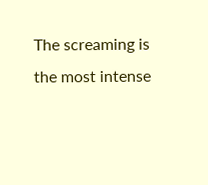The screaming is the most intense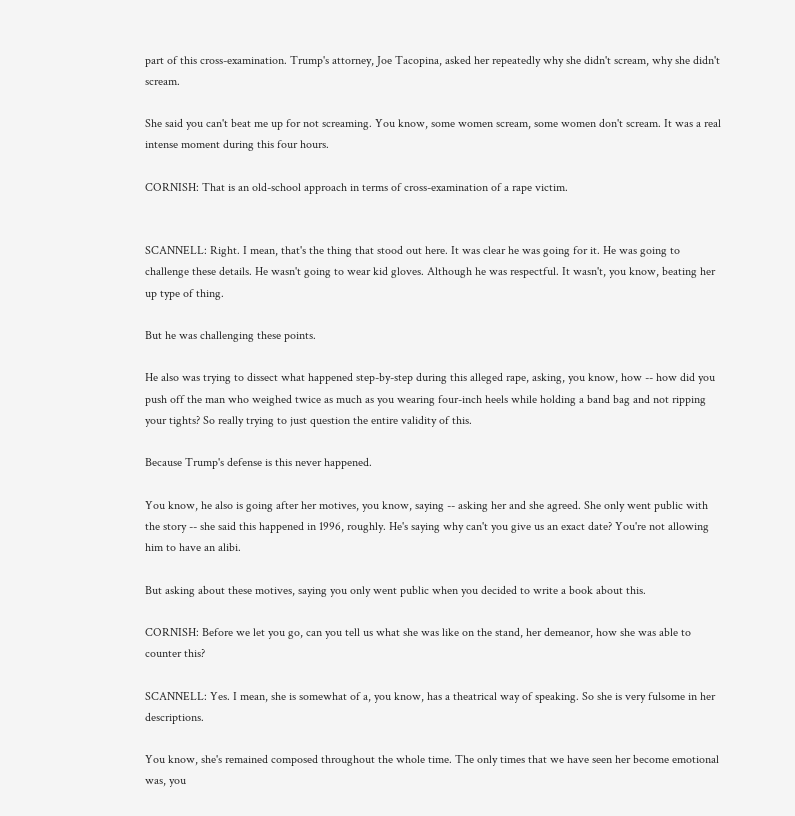part of this cross-examination. Trump's attorney, Joe Tacopina, asked her repeatedly why she didn't scream, why she didn't scream.

She said you can't beat me up for not screaming. You know, some women scream, some women don't scream. It was a real intense moment during this four hours.

CORNISH: That is an old-school approach in terms of cross-examination of a rape victim.


SCANNELL: Right. I mean, that's the thing that stood out here. It was clear he was going for it. He was going to challenge these details. He wasn't going to wear kid gloves. Although he was respectful. It wasn't, you know, beating her up type of thing.

But he was challenging these points.

He also was trying to dissect what happened step-by-step during this alleged rape, asking, you know, how -- how did you push off the man who weighed twice as much as you wearing four-inch heels while holding a band bag and not ripping your tights? So really trying to just question the entire validity of this.

Because Trump's defense is this never happened.

You know, he also is going after her motives, you know, saying -- asking her and she agreed. She only went public with the story -- she said this happened in 1996, roughly. He's saying why can't you give us an exact date? You're not allowing him to have an alibi.

But asking about these motives, saying you only went public when you decided to write a book about this.

CORNISH: Before we let you go, can you tell us what she was like on the stand, her demeanor, how she was able to counter this?

SCANNELL: Yes. I mean, she is somewhat of a, you know, has a theatrical way of speaking. So she is very fulsome in her descriptions.

You know, she's remained composed throughout the whole time. The only times that we have seen her become emotional was, you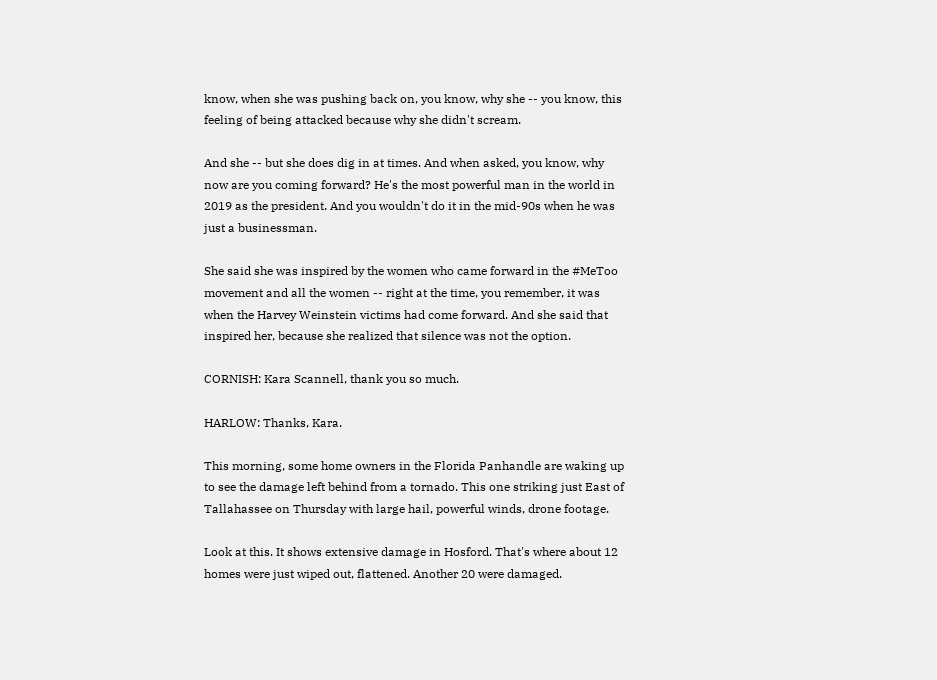know, when she was pushing back on, you know, why she -- you know, this feeling of being attacked because why she didn't scream.

And she -- but she does dig in at times. And when asked, you know, why now are you coming forward? He's the most powerful man in the world in 2019 as the president. And you wouldn't do it in the mid-90s when he was just a businessman.

She said she was inspired by the women who came forward in the #MeToo movement and all the women -- right at the time, you remember, it was when the Harvey Weinstein victims had come forward. And she said that inspired her, because she realized that silence was not the option.

CORNISH: Kara Scannell, thank you so much.

HARLOW: Thanks, Kara.

This morning, some home owners in the Florida Panhandle are waking up to see the damage left behind from a tornado. This one striking just East of Tallahassee on Thursday with large hail, powerful winds, drone footage.

Look at this. It shows extensive damage in Hosford. That's where about 12 homes were just wiped out, flattened. Another 20 were damaged.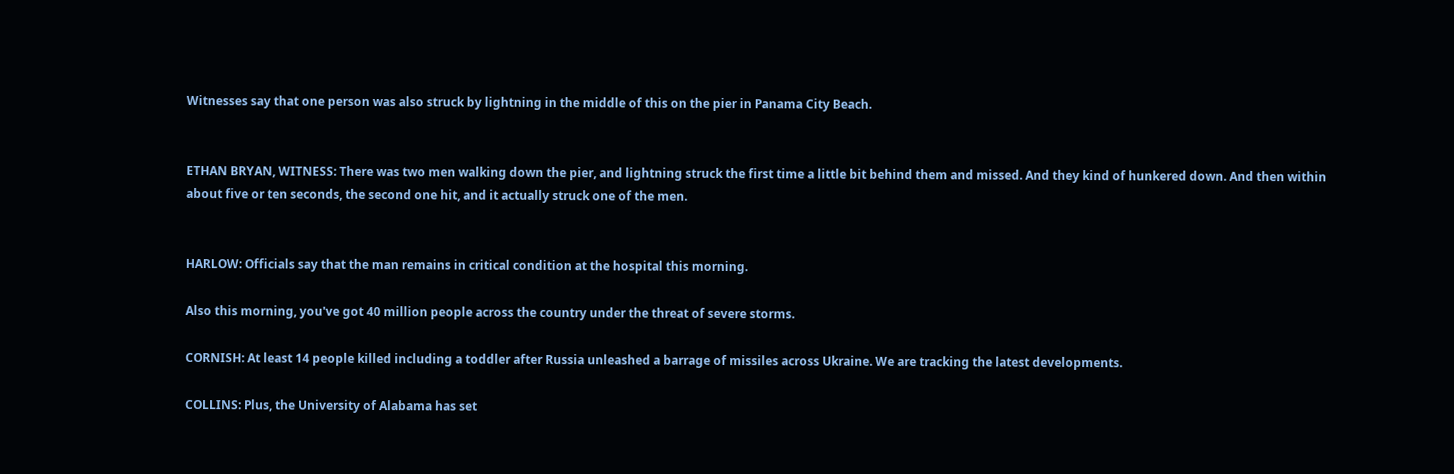Witnesses say that one person was also struck by lightning in the middle of this on the pier in Panama City Beach.


ETHAN BRYAN, WITNESS: There was two men walking down the pier, and lightning struck the first time a little bit behind them and missed. And they kind of hunkered down. And then within about five or ten seconds, the second one hit, and it actually struck one of the men.


HARLOW: Officials say that the man remains in critical condition at the hospital this morning.

Also this morning, you've got 40 million people across the country under the threat of severe storms.

CORNISH: At least 14 people killed including a toddler after Russia unleashed a barrage of missiles across Ukraine. We are tracking the latest developments.

COLLINS: Plus, the University of Alabama has set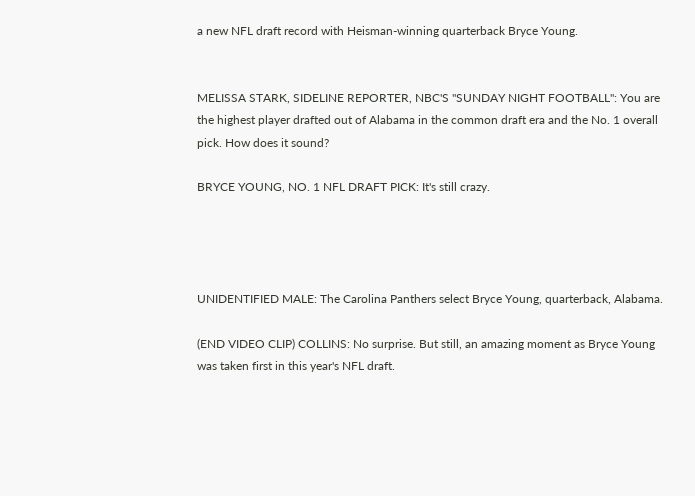a new NFL draft record with Heisman-winning quarterback Bryce Young.


MELISSA STARK, SIDELINE REPORTER, NBC'S "SUNDAY NIGHT FOOTBALL": You are the highest player drafted out of Alabama in the common draft era and the No. 1 overall pick. How does it sound?

BRYCE YOUNG, NO. 1 NFL DRAFT PICK: It's still crazy.




UNIDENTIFIED MALE: The Carolina Panthers select Bryce Young, quarterback, Alabama.

(END VIDEO CLIP) COLLINS: No surprise. But still, an amazing moment as Bryce Young was taken first in this year's NFL draft.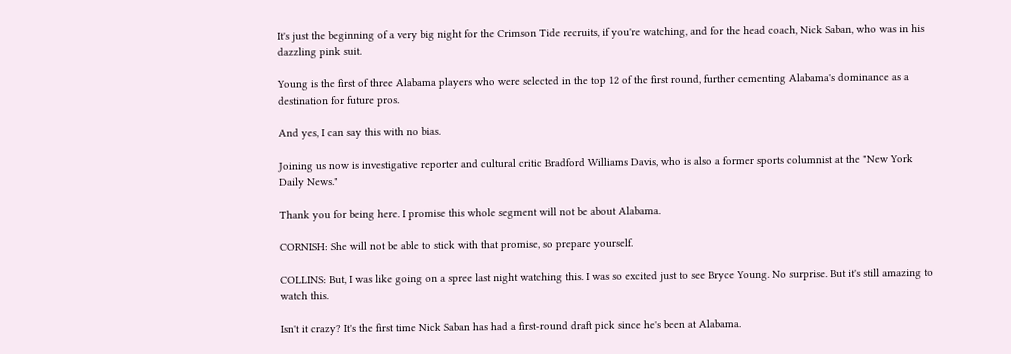It's just the beginning of a very big night for the Crimson Tide recruits, if you're watching, and for the head coach, Nick Saban, who was in his dazzling pink suit.

Young is the first of three Alabama players who were selected in the top 12 of the first round, further cementing Alabama's dominance as a destination for future pros.

And yes, I can say this with no bias.

Joining us now is investigative reporter and cultural critic Bradford Williams Davis, who is also a former sports columnist at the "New York Daily News."

Thank you for being here. I promise this whole segment will not be about Alabama.

CORNISH: She will not be able to stick with that promise, so prepare yourself.

COLLINS: But, I was like going on a spree last night watching this. I was so excited just to see Bryce Young. No surprise. But it's still amazing to watch this.

Isn't it crazy? It's the first time Nick Saban has had a first-round draft pick since he's been at Alabama.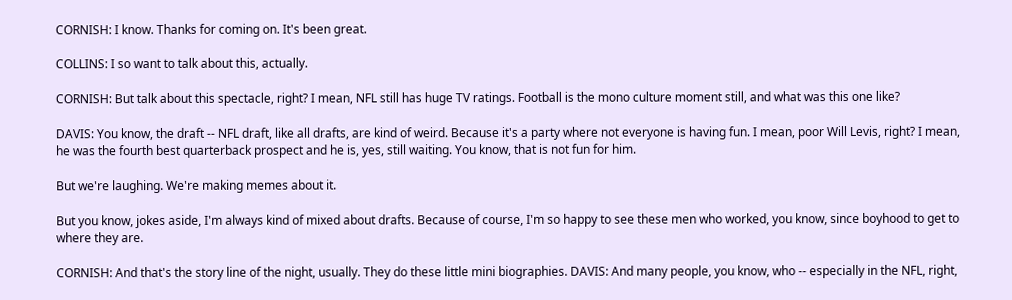CORNISH: I know. Thanks for coming on. It's been great.

COLLINS: I so want to talk about this, actually.

CORNISH: But talk about this spectacle, right? I mean, NFL still has huge TV ratings. Football is the mono culture moment still, and what was this one like?

DAVIS: You know, the draft -- NFL draft, like all drafts, are kind of weird. Because it's a party where not everyone is having fun. I mean, poor Will Levis, right? I mean, he was the fourth best quarterback prospect and he is, yes, still waiting. You know, that is not fun for him.

But we're laughing. We're making memes about it.

But you know, jokes aside, I'm always kind of mixed about drafts. Because of course, I'm so happy to see these men who worked, you know, since boyhood to get to where they are.

CORNISH: And that's the story line of the night, usually. They do these little mini biographies. DAVIS: And many people, you know, who -- especially in the NFL, right,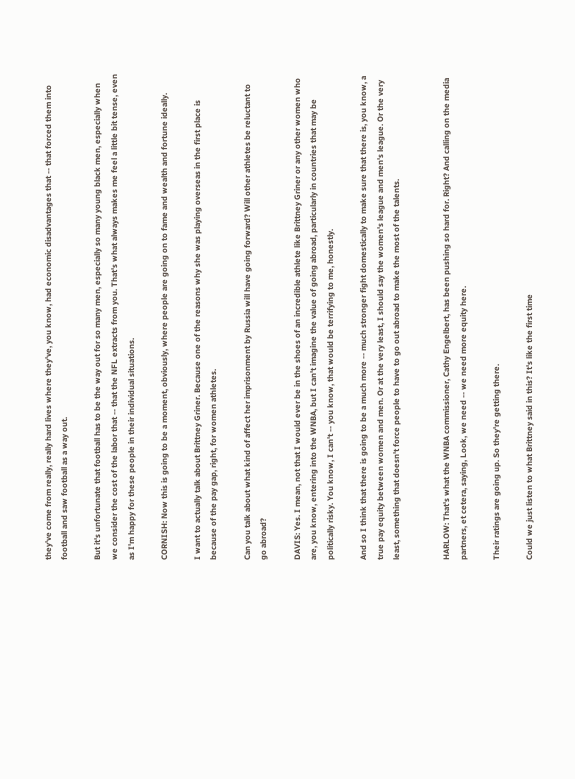they've come from really, really hard lives where they've, you know, had economic disadvantages that -- that forced them into football and saw football as a way out.

But it's unfortunate that football has to be the way out for so many men, especially so many young black men, especially when we consider the cost of the labor that -- that the NFL extracts from you. That's what always makes me feel a little bit tense, even as I'm happy for these people in their individual situations.

CORNISH: Now this is going to be a moment, obviously, where people are going on to fame and wealth and fortune ideally.

I want to actually talk about Brittney Griner. Because one of the reasons why she was playing overseas in the first place is because of the pay gap, right, for women athletes.

Can you talk about what kind of affect her imprisonment by Russia will have going forward? Will other athletes be reluctant to go abroad?

DAVIS: Yes. I mean, not that I would ever be in the shoes of an incredible athlete like Brittney Griner or any other women who are, you know, entering into the WNBA, but I can't imagine the value of going abroad, particularly in countries that may be politically risky. You know, I can't -- you know, that would be terrifying to me, honestly.

And so I think that there is going to be a much more -- much stronger fight domestically to make sure that there is, you know, a true pay equity between women and men. Or at the very least, I should say the women's league and men's league. Or the very least, something that doesn't force people to have to go out abroad to make the most of the talents.


HARLOW: That's what the WNBA commissioner, Cathy Engelbert, has been pushing so hard for. Right? And calling on the media partners, et cetera, saying, Look, we need -- we need more equity here.

Their ratings are going up. So they're getting there.

Could we just listen to what Brittney said in this? It's like the first time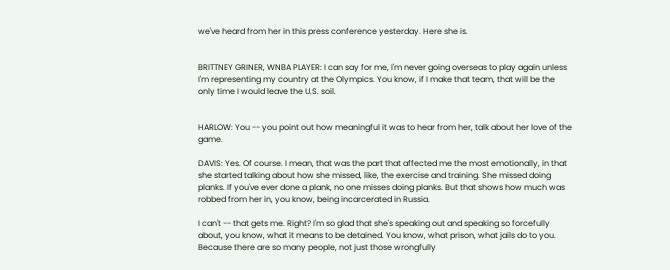we've heard from her in this press conference yesterday. Here she is.


BRITTNEY GRINER, WNBA PLAYER: I can say for me, I'm never going overseas to play again unless I'm representing my country at the Olympics. You know, if I make that team, that will be the only time I would leave the U.S. soil.


HARLOW: You -- you point out how meaningful it was to hear from her, talk about her love of the game.

DAVIS: Yes. Of course. I mean, that was the part that affected me the most emotionally, in that she started talking about how she missed, like, the exercise and training. She missed doing planks. If you've ever done a plank, no one misses doing planks. But that shows how much was robbed from her in, you know, being incarcerated in Russia.

I can't -- that gets me. Right? I'm so glad that she's speaking out and speaking so forcefully about, you know, what it means to be detained. You know, what prison, what jails do to you. Because there are so many people, not just those wrongfully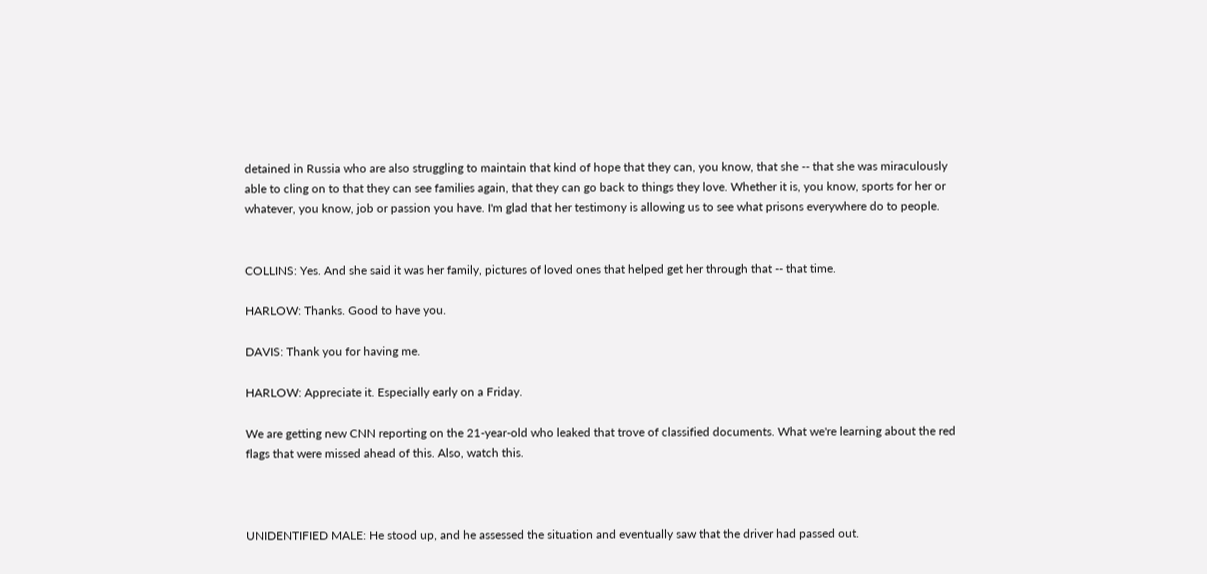detained in Russia who are also struggling to maintain that kind of hope that they can, you know, that she -- that she was miraculously able to cling on to that they can see families again, that they can go back to things they love. Whether it is, you know, sports for her or whatever, you know, job or passion you have. I'm glad that her testimony is allowing us to see what prisons everywhere do to people.


COLLINS: Yes. And she said it was her family, pictures of loved ones that helped get her through that -- that time.

HARLOW: Thanks. Good to have you.

DAVIS: Thank you for having me.

HARLOW: Appreciate it. Especially early on a Friday.

We are getting new CNN reporting on the 21-year-old who leaked that trove of classified documents. What we're learning about the red flags that were missed ahead of this. Also, watch this.



UNIDENTIFIED MALE: He stood up, and he assessed the situation and eventually saw that the driver had passed out.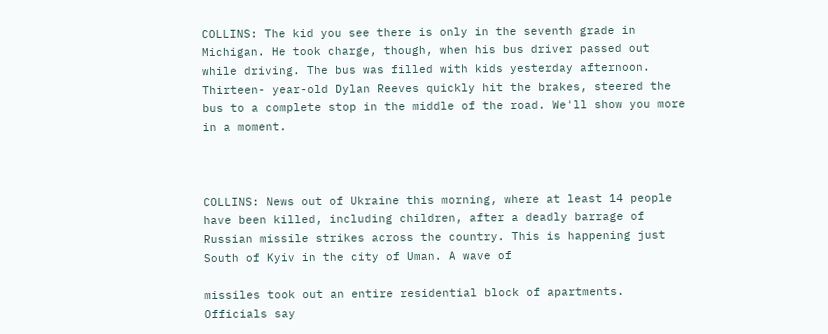COLLINS: The kid you see there is only in the seventh grade in Michigan. He took charge, though, when his bus driver passed out while driving. The bus was filled with kids yesterday afternoon. Thirteen- year-old Dylan Reeves quickly hit the brakes, steered the bus to a complete stop in the middle of the road. We'll show you more in a moment.



COLLINS: News out of Ukraine this morning, where at least 14 people have been killed, including children, after a deadly barrage of Russian missile strikes across the country. This is happening just South of Kyiv in the city of Uman. A wave of

missiles took out an entire residential block of apartments. Officials say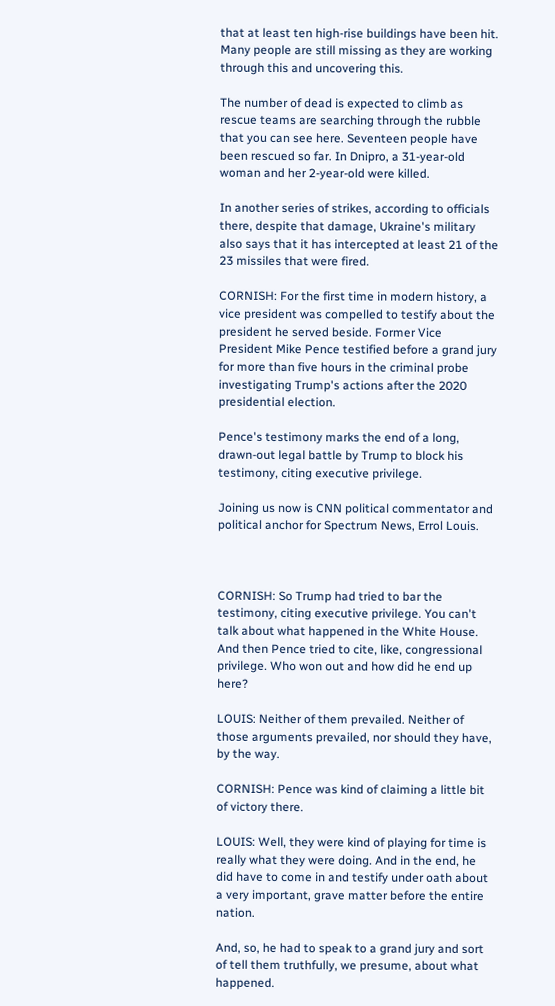that at least ten high-rise buildings have been hit. Many people are still missing as they are working through this and uncovering this.

The number of dead is expected to climb as rescue teams are searching through the rubble that you can see here. Seventeen people have been rescued so far. In Dnipro, a 31-year-old woman and her 2-year-old were killed.

In another series of strikes, according to officials there, despite that damage, Ukraine's military also says that it has intercepted at least 21 of the 23 missiles that were fired.

CORNISH: For the first time in modern history, a vice president was compelled to testify about the president he served beside. Former Vice President Mike Pence testified before a grand jury for more than five hours in the criminal probe investigating Trump's actions after the 2020 presidential election.

Pence's testimony marks the end of a long, drawn-out legal battle by Trump to block his testimony, citing executive privilege.

Joining us now is CNN political commentator and political anchor for Spectrum News, Errol Louis.



CORNISH: So Trump had tried to bar the testimony, citing executive privilege. You can't talk about what happened in the White House. And then Pence tried to cite, like, congressional privilege. Who won out and how did he end up here?

LOUIS: Neither of them prevailed. Neither of those arguments prevailed, nor should they have, by the way.

CORNISH: Pence was kind of claiming a little bit of victory there.

LOUIS: Well, they were kind of playing for time is really what they were doing. And in the end, he did have to come in and testify under oath about a very important, grave matter before the entire nation.

And, so, he had to speak to a grand jury and sort of tell them truthfully, we presume, about what happened.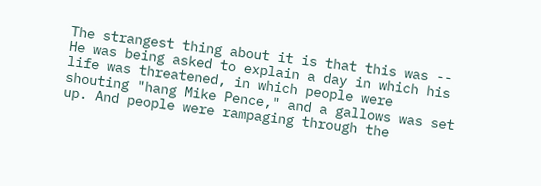The strangest thing about it is that this was -- He was being asked to explain a day in which his life was threatened, in which people were shouting "hang Mike Pence," and a gallows was set up. And people were rampaging through the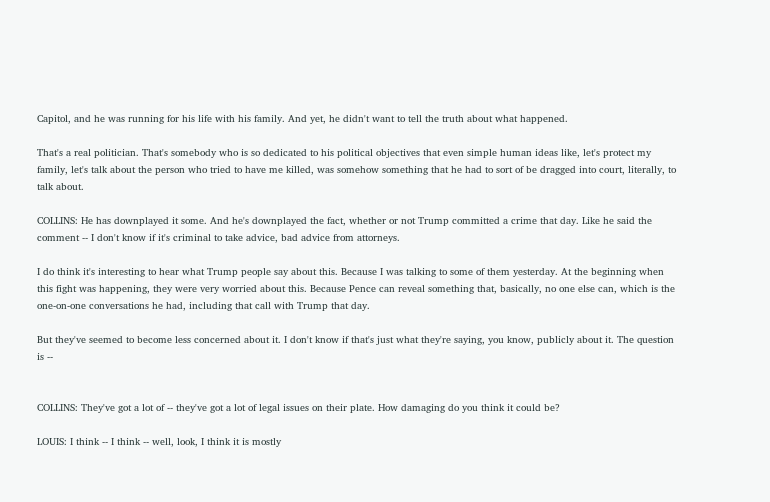Capitol, and he was running for his life with his family. And yet, he didn't want to tell the truth about what happened.

That's a real politician. That's somebody who is so dedicated to his political objectives that even simple human ideas like, let's protect my family, let's talk about the person who tried to have me killed, was somehow something that he had to sort of be dragged into court, literally, to talk about.

COLLINS: He has downplayed it some. And he's downplayed the fact, whether or not Trump committed a crime that day. Like he said the comment -- I don't know if it's criminal to take advice, bad advice from attorneys.

I do think it's interesting to hear what Trump people say about this. Because I was talking to some of them yesterday. At the beginning when this fight was happening, they were very worried about this. Because Pence can reveal something that, basically, no one else can, which is the one-on-one conversations he had, including that call with Trump that day.

But they've seemed to become less concerned about it. I don't know if that's just what they're saying, you know, publicly about it. The question is --


COLLINS: They've got a lot of -- they've got a lot of legal issues on their plate. How damaging do you think it could be?

LOUIS: I think -- I think -- well, look, I think it is mostly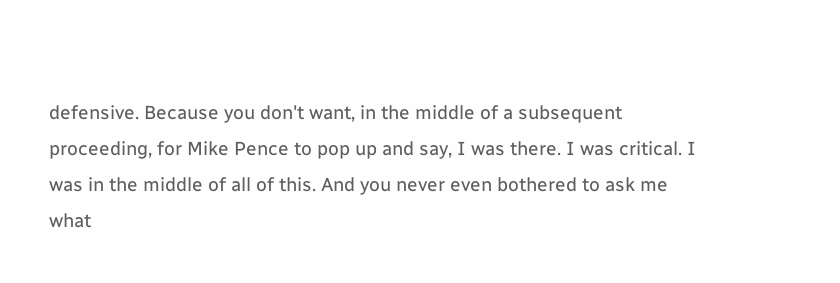defensive. Because you don't want, in the middle of a subsequent proceeding, for Mike Pence to pop up and say, I was there. I was critical. I was in the middle of all of this. And you never even bothered to ask me what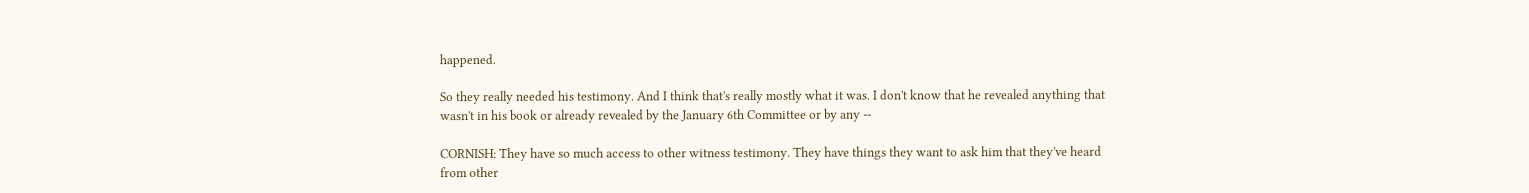happened.

So they really needed his testimony. And I think that's really mostly what it was. I don't know that he revealed anything that wasn't in his book or already revealed by the January 6th Committee or by any --

CORNISH: They have so much access to other witness testimony. They have things they want to ask him that they've heard from other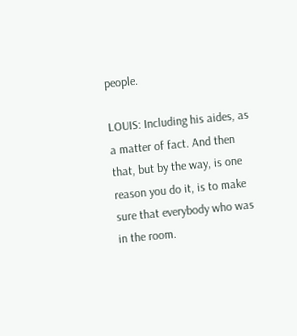people.

LOUIS: Including his aides, as a matter of fact. And then that, but by the way, is one reason you do it, is to make sure that everybody who was in the room.